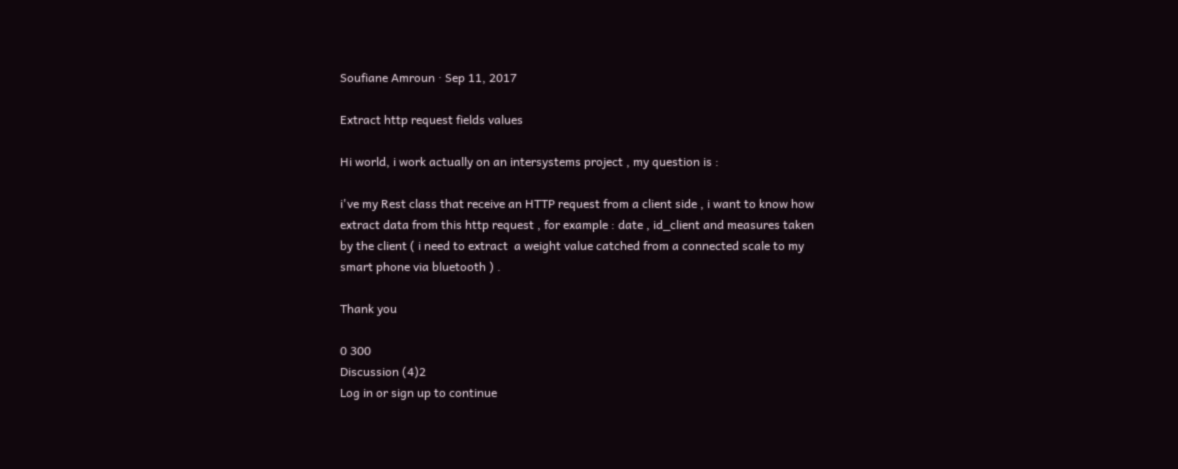Soufiane Amroun · Sep 11, 2017

Extract http request fields values

Hi world, i work actually on an intersystems project , my question is :

i've my Rest class that receive an HTTP request from a client side , i want to know how extract data from this http request , for example : date , id_client and measures taken by the client ( i need to extract  a weight value catched from a connected scale to my smart phone via bluetooth ) .

Thank you

0 300
Discussion (4)2
Log in or sign up to continue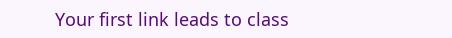Your first link leads to class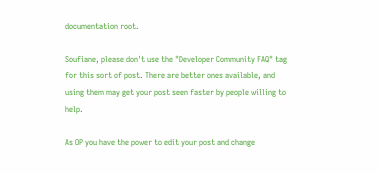documentation root.

Soufiane, please don't use the "Developer Community FAQ" tag for this sort of post. There are better ones available, and using them may get your post seen faster by people willing to help.

As OP you have the power to edit your post and change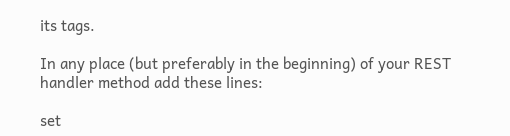its tags.

In any place (but preferably in the beginning) of your REST handler method add these lines:

set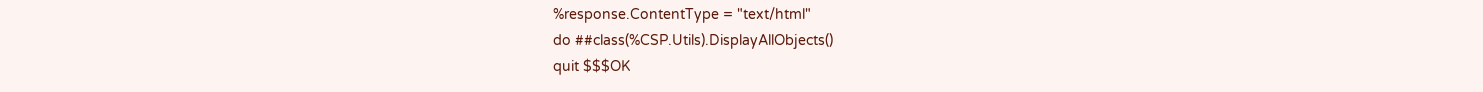%response.ContentType = "text/html"
do ##class(%CSP.Utils).DisplayAllObjects()
quit $$$OK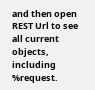and then open REST Url to see all current objects, including %request.